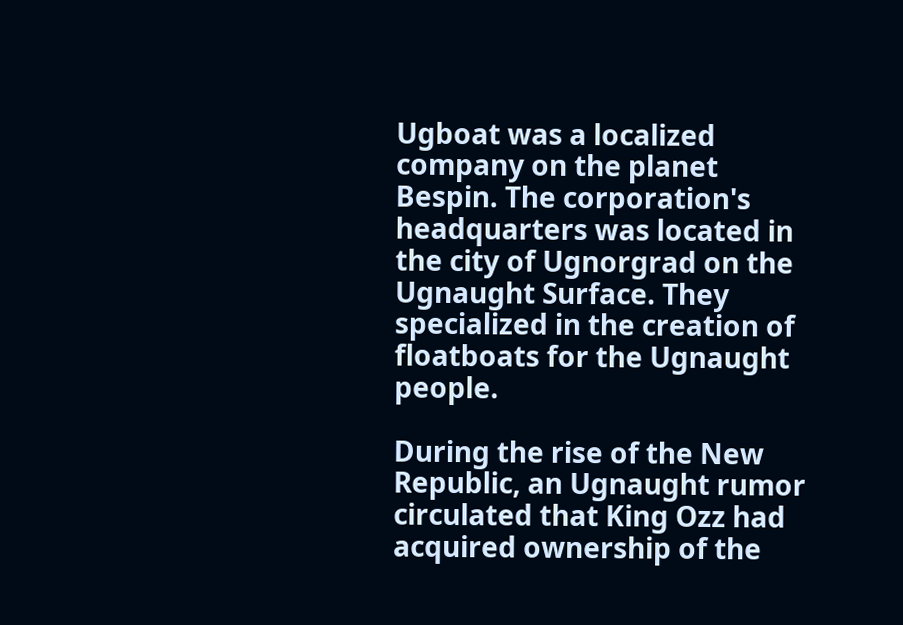Ugboat was a localized company on the planet Bespin. The corporation's headquarters was located in the city of Ugnorgrad on the Ugnaught Surface. They specialized in the creation of floatboats for the Ugnaught people.

During the rise of the New Republic, an Ugnaught rumor circulated that King Ozz had acquired ownership of the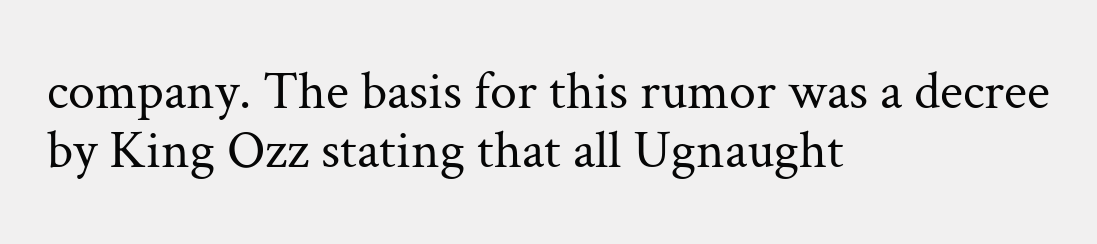company. The basis for this rumor was a decree by King Ozz stating that all Ugnaught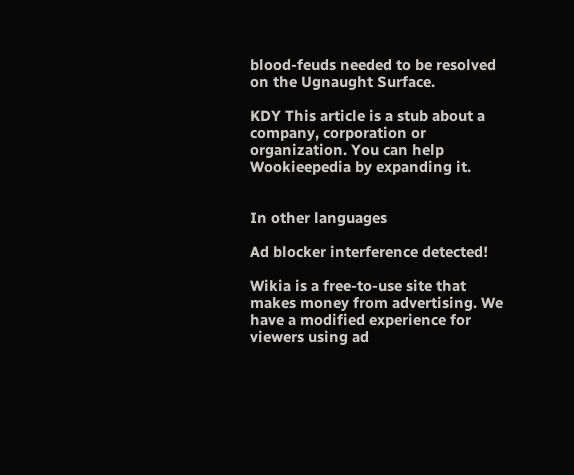blood-feuds needed to be resolved on the Ugnaught Surface.

KDY This article is a stub about a company, corporation or organization. You can help Wookieepedia by expanding it.


In other languages

Ad blocker interference detected!

Wikia is a free-to-use site that makes money from advertising. We have a modified experience for viewers using ad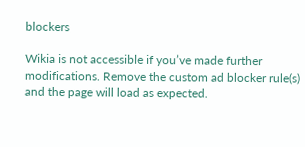blockers

Wikia is not accessible if you’ve made further modifications. Remove the custom ad blocker rule(s) and the page will load as expected.